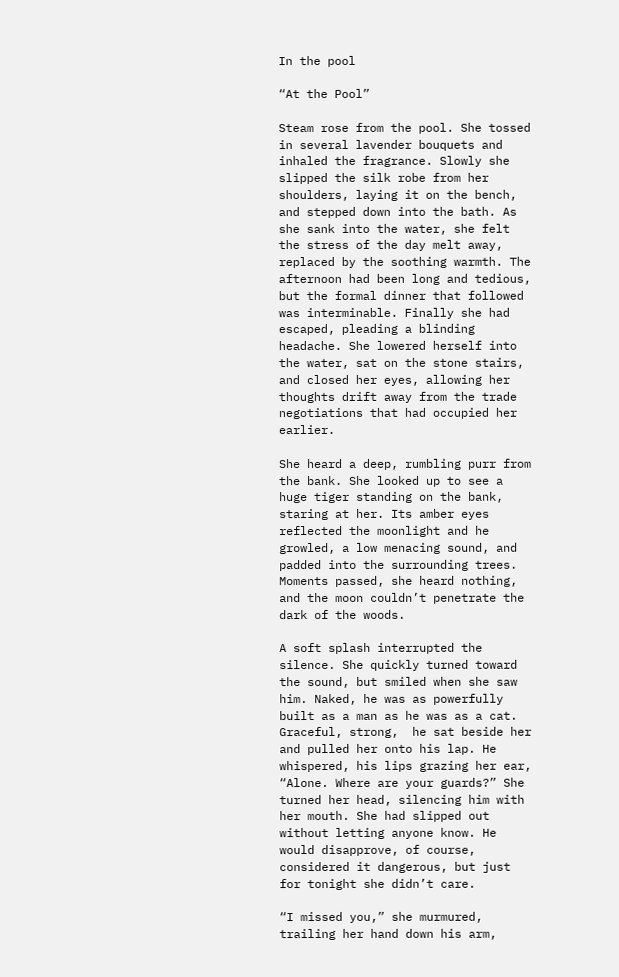In the pool

“At the Pool”

Steam rose from the pool. She tossed in several lavender bouquets and inhaled the fragrance. Slowly she slipped the silk robe from her shoulders, laying it on the bench, and stepped down into the bath. As she sank into the water, she felt the stress of the day melt away, replaced by the soothing warmth. The afternoon had been long and tedious, but the formal dinner that followed was interminable. Finally she had escaped, pleading a blinding headache. She lowered herself into the water, sat on the stone stairs, and closed her eyes, allowing her thoughts drift away from the trade negotiations that had occupied her earlier.

She heard a deep, rumbling purr from the bank. She looked up to see a huge tiger standing on the bank, staring at her. Its amber eyes reflected the moonlight and he growled, a low menacing sound, and padded into the surrounding trees. Moments passed, she heard nothing, and the moon couldn’t penetrate the dark of the woods.

A soft splash interrupted the silence. She quickly turned toward the sound, but smiled when she saw him. Naked, he was as powerfully built as a man as he was as a cat. Graceful, strong,  he sat beside her and pulled her onto his lap. He whispered, his lips grazing her ear, “Alone. Where are your guards?” She turned her head, silencing him with her mouth. She had slipped out without letting anyone know. He would disapprove, of course, considered it dangerous, but just for tonight she didn’t care.

“I missed you,” she murmured, trailing her hand down his arm,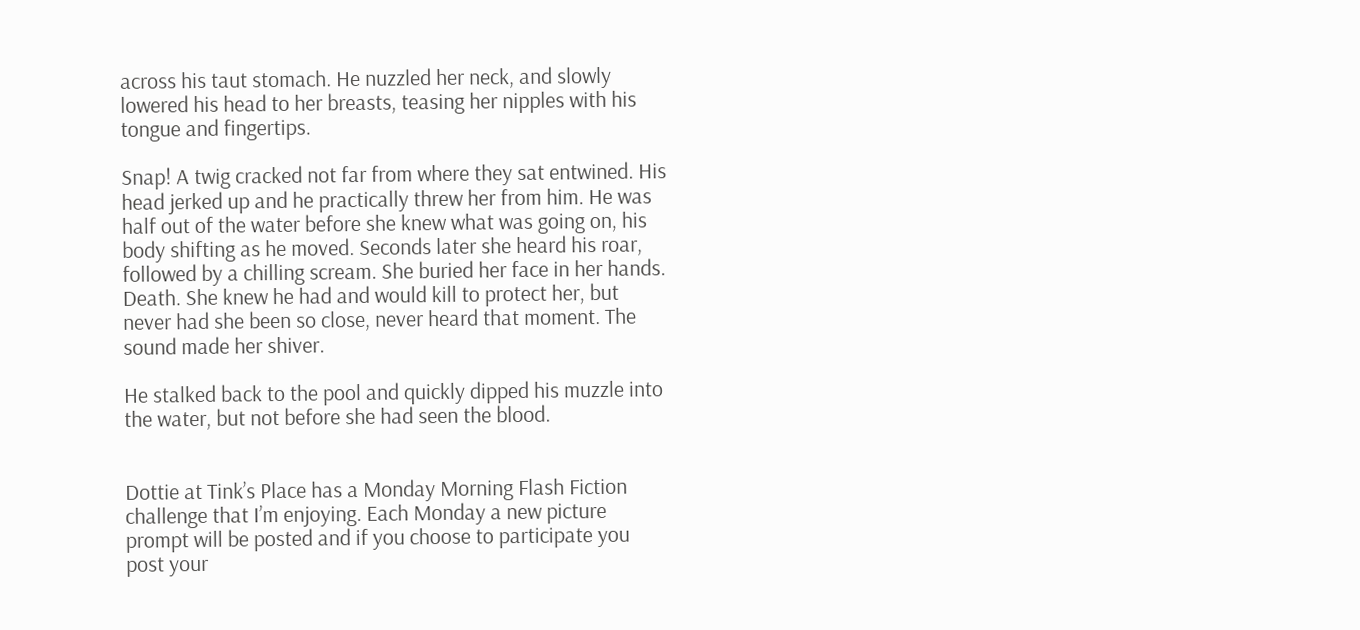across his taut stomach. He nuzzled her neck, and slowly lowered his head to her breasts, teasing her nipples with his tongue and fingertips.

Snap! A twig cracked not far from where they sat entwined. His head jerked up and he practically threw her from him. He was half out of the water before she knew what was going on, his body shifting as he moved. Seconds later she heard his roar, followed by a chilling scream. She buried her face in her hands. Death. She knew he had and would kill to protect her, but never had she been so close, never heard that moment. The sound made her shiver.

He stalked back to the pool and quickly dipped his muzzle into the water, but not before she had seen the blood.


Dottie at Tink’s Place has a Monday Morning Flash Fiction challenge that I’m enjoying. Each Monday a new picture prompt will be posted and if you choose to participate you post your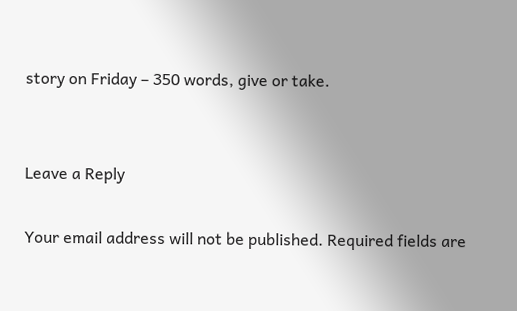story on Friday – 350 words, give or take.


Leave a Reply

Your email address will not be published. Required fields are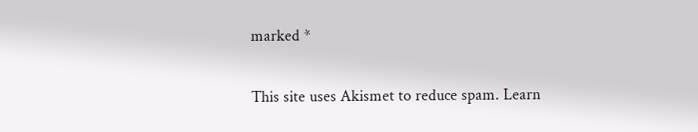marked *

This site uses Akismet to reduce spam. Learn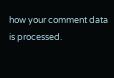how your comment data is processed.